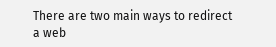There are two main ways to redirect a web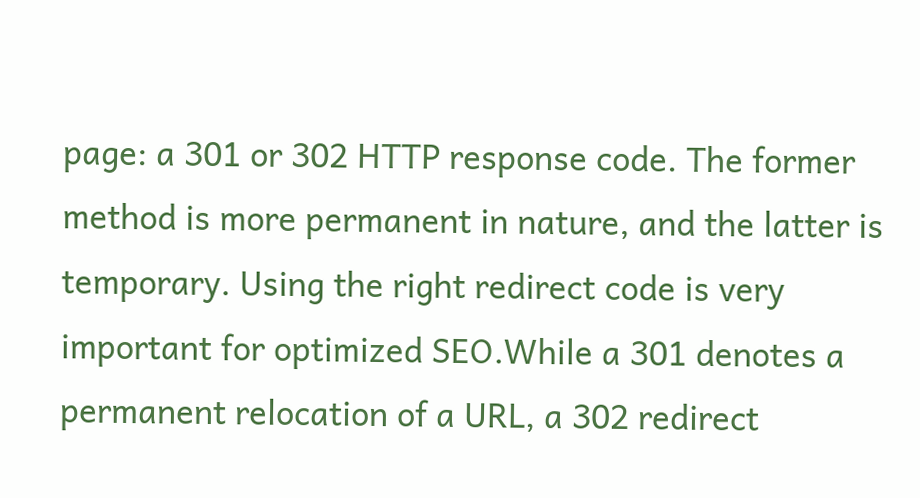page: a 301 or 302 HTTP response code. The former method is more permanent in nature, and the latter is temporary. Using the right redirect code is very important for optimized SEO.While a 301 denotes a permanent relocation of a URL, a 302 redirect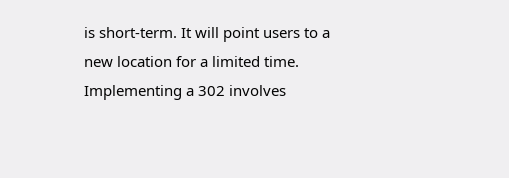is short-term. It will point users to a new location for a limited time. Implementing a 302 involves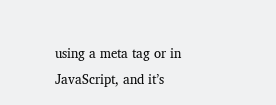using a meta tag or in JavaScript, and it’s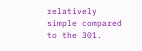relatively simple compared to the 301.